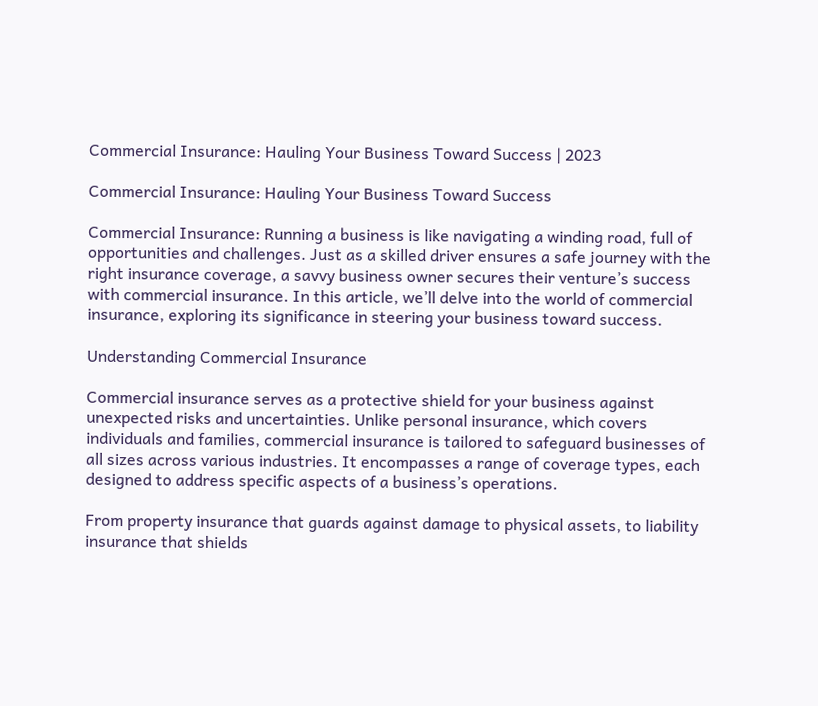Commercial Insurance: Hauling Your Business Toward Success | 2023

Commercial Insurance: Hauling Your Business Toward Success

Commercial Insurance: Running a business is like navigating a winding road, full of opportunities and challenges. Just as a skilled driver ensures a safe journey with the right insurance coverage, a savvy business owner secures their venture’s success with commercial insurance. In this article, we’ll delve into the world of commercial insurance, exploring its significance in steering your business toward success.

Understanding Commercial Insurance

Commercial insurance serves as a protective shield for your business against unexpected risks and uncertainties. Unlike personal insurance, which covers individuals and families, commercial insurance is tailored to safeguard businesses of all sizes across various industries. It encompasses a range of coverage types, each designed to address specific aspects of a business’s operations.

From property insurance that guards against damage to physical assets, to liability insurance that shields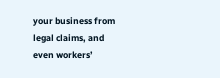your business from legal claims, and even workers’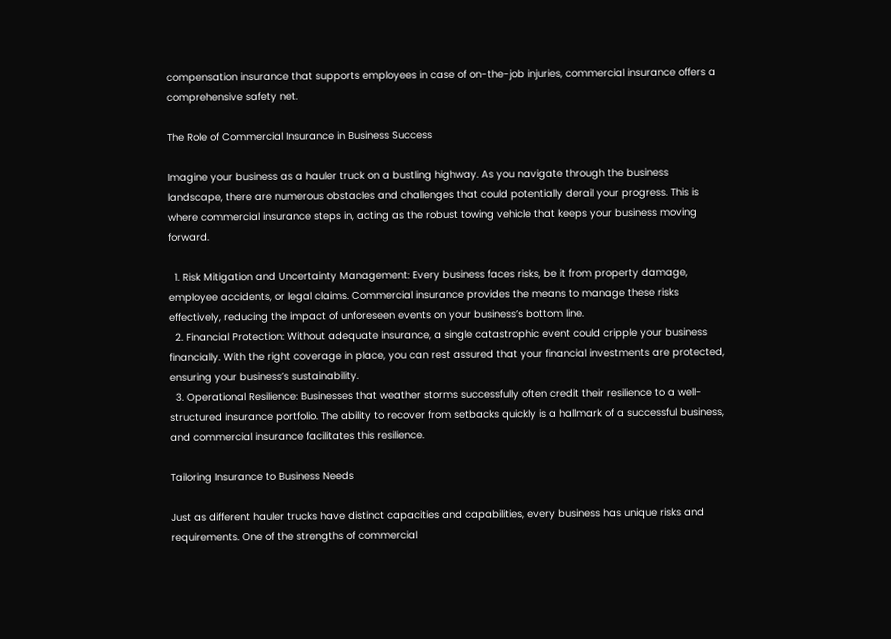compensation insurance that supports employees in case of on-the-job injuries, commercial insurance offers a comprehensive safety net.

The Role of Commercial Insurance in Business Success

Imagine your business as a hauler truck on a bustling highway. As you navigate through the business landscape, there are numerous obstacles and challenges that could potentially derail your progress. This is where commercial insurance steps in, acting as the robust towing vehicle that keeps your business moving forward.

  1. Risk Mitigation and Uncertainty Management: Every business faces risks, be it from property damage, employee accidents, or legal claims. Commercial insurance provides the means to manage these risks effectively, reducing the impact of unforeseen events on your business’s bottom line.
  2. Financial Protection: Without adequate insurance, a single catastrophic event could cripple your business financially. With the right coverage in place, you can rest assured that your financial investments are protected, ensuring your business’s sustainability.
  3. Operational Resilience: Businesses that weather storms successfully often credit their resilience to a well-structured insurance portfolio. The ability to recover from setbacks quickly is a hallmark of a successful business, and commercial insurance facilitates this resilience.

Tailoring Insurance to Business Needs

Just as different hauler trucks have distinct capacities and capabilities, every business has unique risks and requirements. One of the strengths of commercial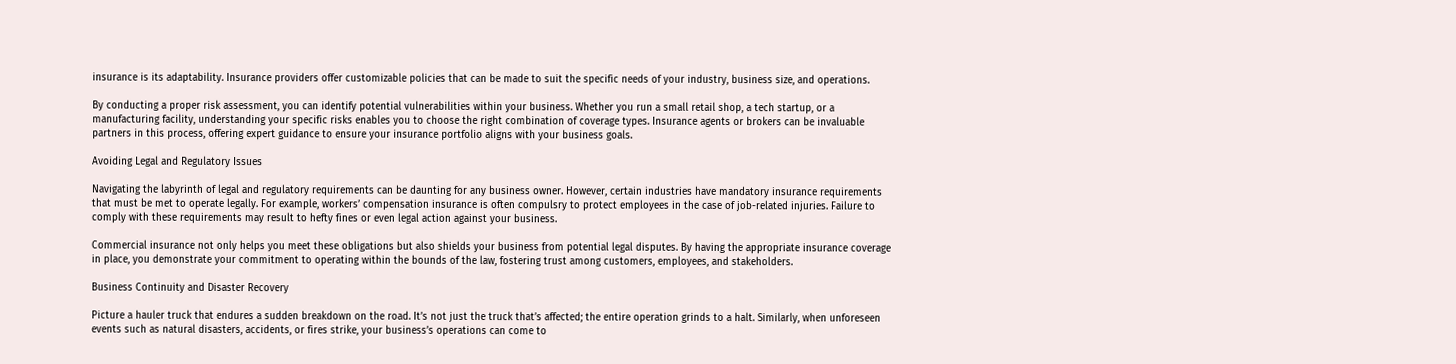insurance is its adaptability. Insurance providers offer customizable policies that can be made to suit the specific needs of your industry, business size, and operations.

By conducting a proper risk assessment, you can identify potential vulnerabilities within your business. Whether you run a small retail shop, a tech startup, or a manufacturing facility, understanding your specific risks enables you to choose the right combination of coverage types. Insurance agents or brokers can be invaluable partners in this process, offering expert guidance to ensure your insurance portfolio aligns with your business goals.

Avoiding Legal and Regulatory Issues

Navigating the labyrinth of legal and regulatory requirements can be daunting for any business owner. However, certain industries have mandatory insurance requirements that must be met to operate legally. For example, workers’ compensation insurance is often compulsry to protect employees in the case of job-related injuries. Failure to comply with these requirements may result to hefty fines or even legal action against your business.

Commercial insurance not only helps you meet these obligations but also shields your business from potential legal disputes. By having the appropriate insurance coverage in place, you demonstrate your commitment to operating within the bounds of the law, fostering trust among customers, employees, and stakeholders.

Business Continuity and Disaster Recovery

Picture a hauler truck that endures a sudden breakdown on the road. It’s not just the truck that’s affected; the entire operation grinds to a halt. Similarly, when unforeseen events such as natural disasters, accidents, or fires strike, your business’s operations can come to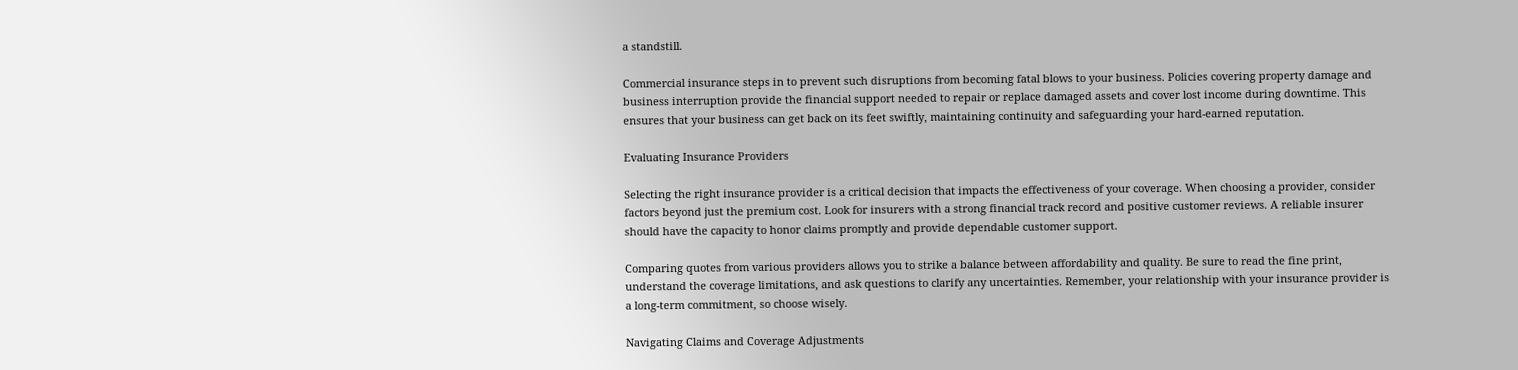a standstill.

Commercial insurance steps in to prevent such disruptions from becoming fatal blows to your business. Policies covering property damage and business interruption provide the financial support needed to repair or replace damaged assets and cover lost income during downtime. This ensures that your business can get back on its feet swiftly, maintaining continuity and safeguarding your hard-earned reputation.

Evaluating Insurance Providers

Selecting the right insurance provider is a critical decision that impacts the effectiveness of your coverage. When choosing a provider, consider factors beyond just the premium cost. Look for insurers with a strong financial track record and positive customer reviews. A reliable insurer should have the capacity to honor claims promptly and provide dependable customer support.

Comparing quotes from various providers allows you to strike a balance between affordability and quality. Be sure to read the fine print, understand the coverage limitations, and ask questions to clarify any uncertainties. Remember, your relationship with your insurance provider is a long-term commitment, so choose wisely.

Navigating Claims and Coverage Adjustments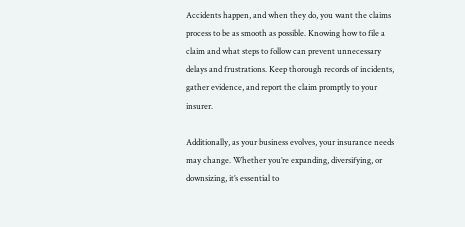Accidents happen, and when they do, you want the claims process to be as smooth as possible. Knowing how to file a claim and what steps to follow can prevent unnecessary delays and frustrations. Keep thorough records of incidents, gather evidence, and report the claim promptly to your insurer.

Additionally, as your business evolves, your insurance needs may change. Whether you’re expanding, diversifying, or downsizing, it’s essential to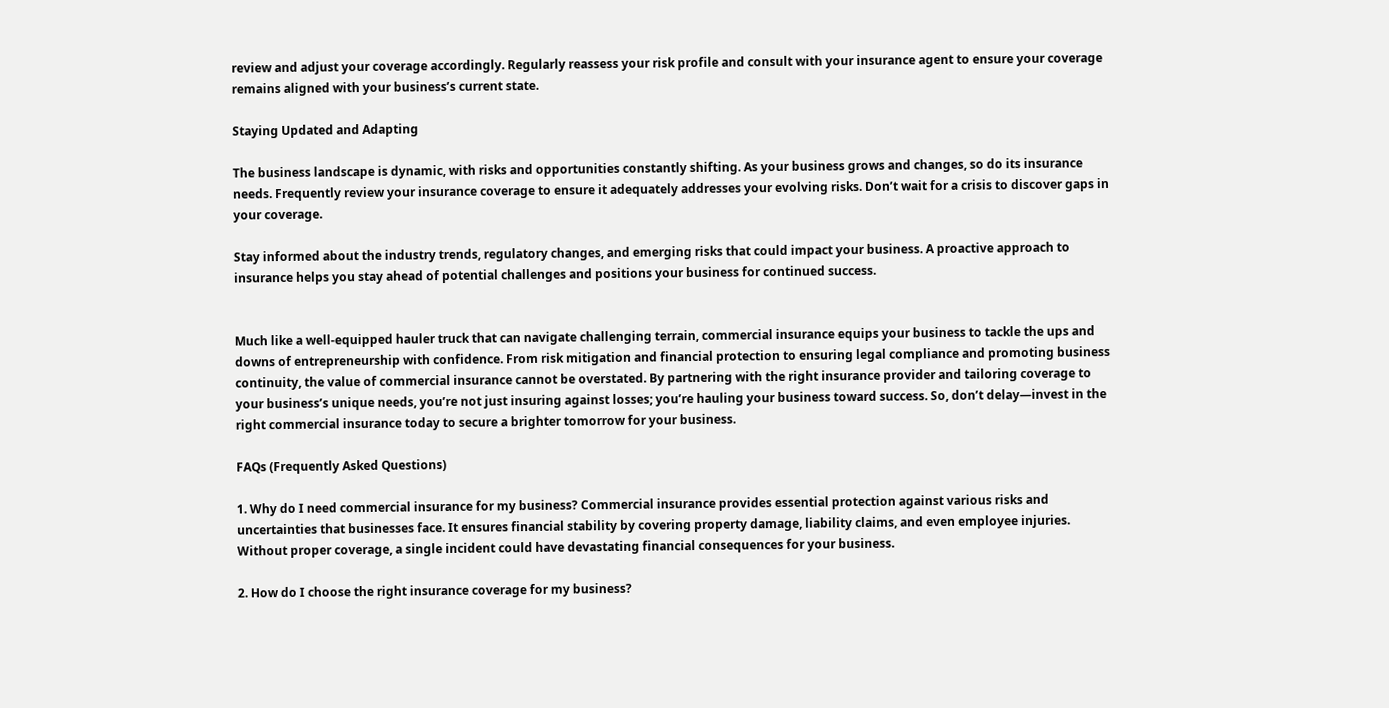review and adjust your coverage accordingly. Regularly reassess your risk profile and consult with your insurance agent to ensure your coverage remains aligned with your business’s current state.

Staying Updated and Adapting

The business landscape is dynamic, with risks and opportunities constantly shifting. As your business grows and changes, so do its insurance needs. Frequently review your insurance coverage to ensure it adequately addresses your evolving risks. Don’t wait for a crisis to discover gaps in your coverage.

Stay informed about the industry trends, regulatory changes, and emerging risks that could impact your business. A proactive approach to insurance helps you stay ahead of potential challenges and positions your business for continued success.


Much like a well-equipped hauler truck that can navigate challenging terrain, commercial insurance equips your business to tackle the ups and downs of entrepreneurship with confidence. From risk mitigation and financial protection to ensuring legal compliance and promoting business continuity, the value of commercial insurance cannot be overstated. By partnering with the right insurance provider and tailoring coverage to your business’s unique needs, you’re not just insuring against losses; you’re hauling your business toward success. So, don’t delay—invest in the right commercial insurance today to secure a brighter tomorrow for your business.

FAQs (Frequently Asked Questions)

1. Why do I need commercial insurance for my business? Commercial insurance provides essential protection against various risks and uncertainties that businesses face. It ensures financial stability by covering property damage, liability claims, and even employee injuries. Without proper coverage, a single incident could have devastating financial consequences for your business.

2. How do I choose the right insurance coverage for my business?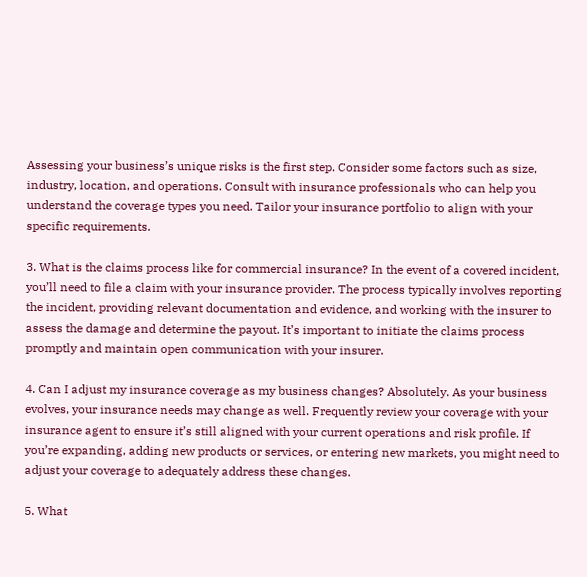Assessing your business’s unique risks is the first step. Consider some factors such as size, industry, location, and operations. Consult with insurance professionals who can help you understand the coverage types you need. Tailor your insurance portfolio to align with your specific requirements.

3. What is the claims process like for commercial insurance? In the event of a covered incident, you’ll need to file a claim with your insurance provider. The process typically involves reporting the incident, providing relevant documentation and evidence, and working with the insurer to assess the damage and determine the payout. It’s important to initiate the claims process promptly and maintain open communication with your insurer.

4. Can I adjust my insurance coverage as my business changes? Absolutely. As your business evolves, your insurance needs may change as well. Frequently review your coverage with your insurance agent to ensure it’s still aligned with your current operations and risk profile. If you’re expanding, adding new products or services, or entering new markets, you might need to adjust your coverage to adequately address these changes.

5. What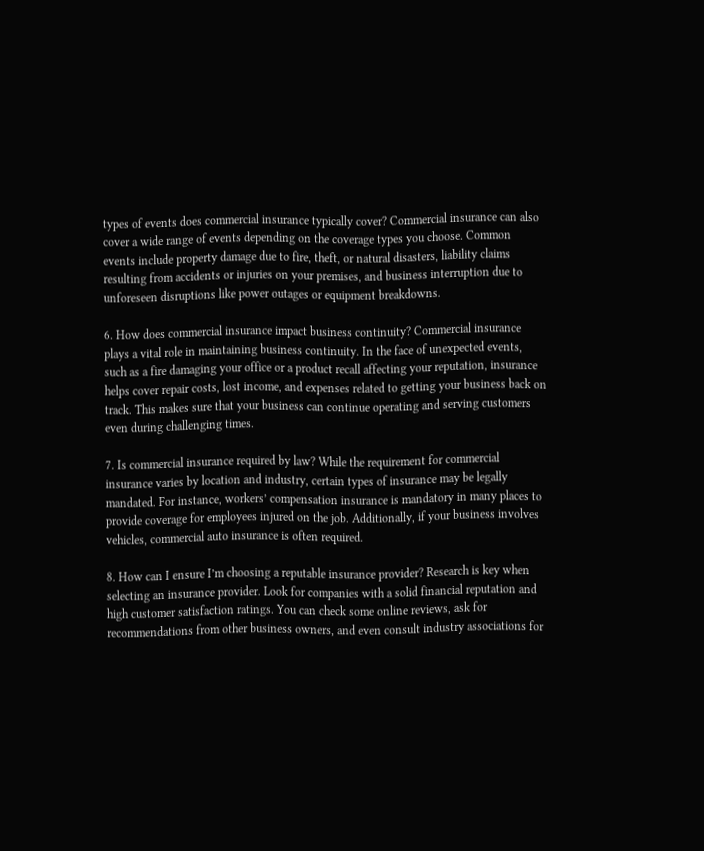types of events does commercial insurance typically cover? Commercial insurance can also cover a wide range of events depending on the coverage types you choose. Common events include property damage due to fire, theft, or natural disasters, liability claims resulting from accidents or injuries on your premises, and business interruption due to unforeseen disruptions like power outages or equipment breakdowns.

6. How does commercial insurance impact business continuity? Commercial insurance plays a vital role in maintaining business continuity. In the face of unexpected events, such as a fire damaging your office or a product recall affecting your reputation, insurance helps cover repair costs, lost income, and expenses related to getting your business back on track. This makes sure that your business can continue operating and serving customers even during challenging times.

7. Is commercial insurance required by law? While the requirement for commercial insurance varies by location and industry, certain types of insurance may be legally mandated. For instance, workers’ compensation insurance is mandatory in many places to provide coverage for employees injured on the job. Additionally, if your business involves vehicles, commercial auto insurance is often required.

8. How can I ensure I’m choosing a reputable insurance provider? Research is key when selecting an insurance provider. Look for companies with a solid financial reputation and high customer satisfaction ratings. You can check some online reviews, ask for recommendations from other business owners, and even consult industry associations for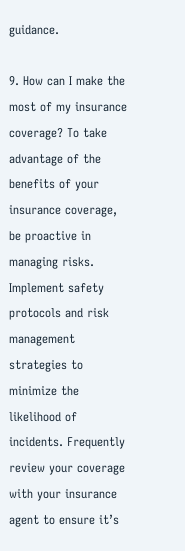guidance.

9. How can I make the most of my insurance coverage? To take advantage of the benefits of your insurance coverage, be proactive in managing risks. Implement safety protocols and risk management strategies to minimize the likelihood of incidents. Frequently review your coverage with your insurance agent to ensure it’s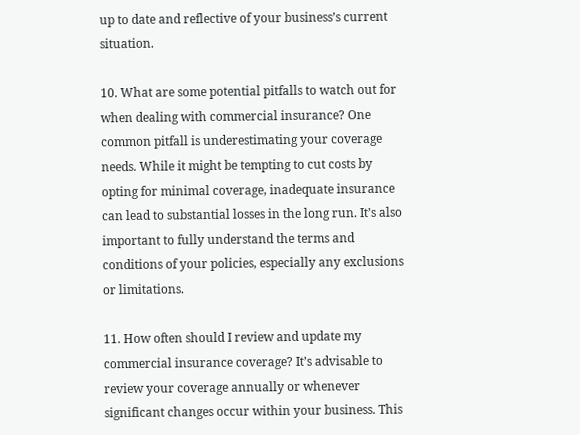up to date and reflective of your business’s current situation.

10. What are some potential pitfalls to watch out for when dealing with commercial insurance? One common pitfall is underestimating your coverage needs. While it might be tempting to cut costs by opting for minimal coverage, inadequate insurance can lead to substantial losses in the long run. It’s also important to fully understand the terms and conditions of your policies, especially any exclusions or limitations.

11. How often should I review and update my commercial insurance coverage? It’s advisable to review your coverage annually or whenever significant changes occur within your business. This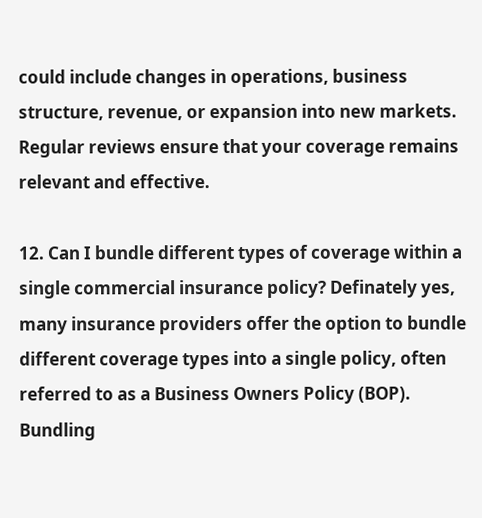could include changes in operations, business structure, revenue, or expansion into new markets. Regular reviews ensure that your coverage remains relevant and effective.

12. Can I bundle different types of coverage within a single commercial insurance policy? Definately yes, many insurance providers offer the option to bundle different coverage types into a single policy, often referred to as a Business Owners Policy (BOP). Bundling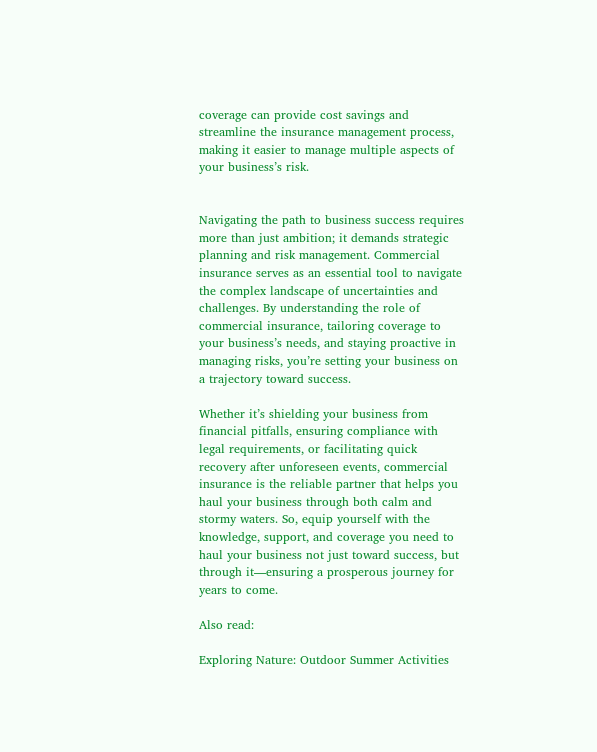coverage can provide cost savings and streamline the insurance management process, making it easier to manage multiple aspects of your business’s risk.


Navigating the path to business success requires more than just ambition; it demands strategic planning and risk management. Commercial insurance serves as an essential tool to navigate the complex landscape of uncertainties and challenges. By understanding the role of commercial insurance, tailoring coverage to your business’s needs, and staying proactive in managing risks, you’re setting your business on a trajectory toward success.

Whether it’s shielding your business from financial pitfalls, ensuring compliance with legal requirements, or facilitating quick recovery after unforeseen events, commercial insurance is the reliable partner that helps you haul your business through both calm and stormy waters. So, equip yourself with the knowledge, support, and coverage you need to haul your business not just toward success, but through it—ensuring a prosperous journey for years to come.

Also read:

Exploring Nature: Outdoor Summer Activities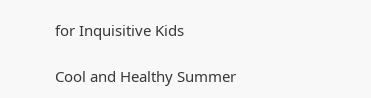for Inquisitive Kids

Cool and Healthy Summer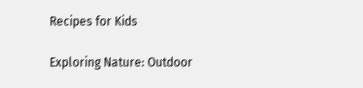Recipes for Kids

Exploring Nature: Outdoor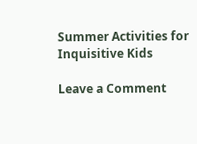Summer Activities for Inquisitive Kids

Leave a Comment